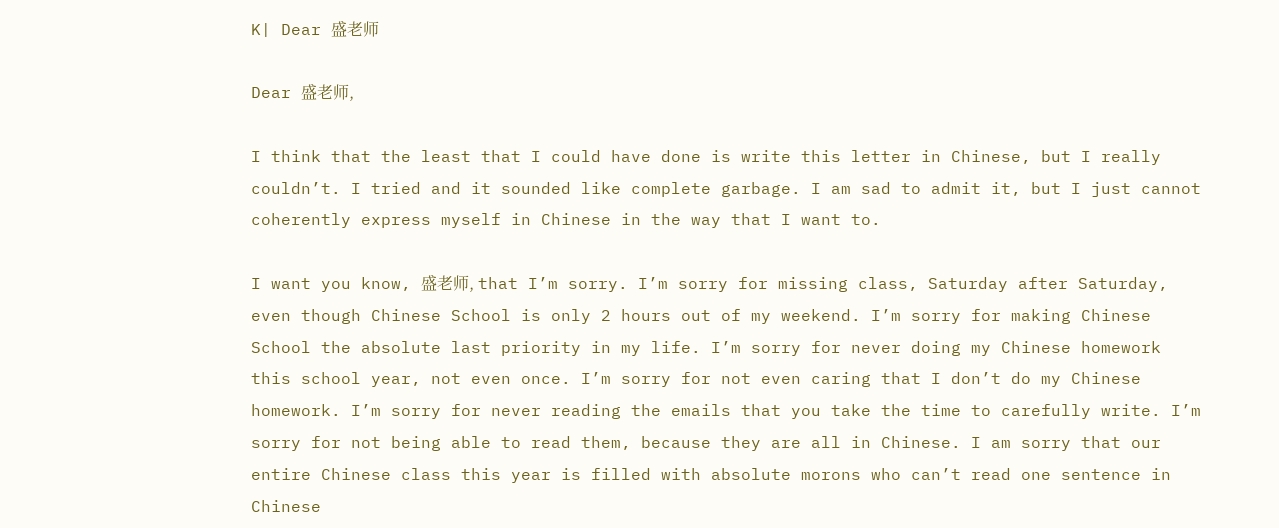K| Dear 盛老师

Dear 盛老师,

I think that the least that I could have done is write this letter in Chinese, but I really couldn’t. I tried and it sounded like complete garbage. I am sad to admit it, but I just cannot coherently express myself in Chinese in the way that I want to.

I want you know, 盛老师, that I’m sorry. I’m sorry for missing class, Saturday after Saturday, even though Chinese School is only 2 hours out of my weekend. I’m sorry for making Chinese School the absolute last priority in my life. I’m sorry for never doing my Chinese homework this school year, not even once. I’m sorry for not even caring that I don’t do my Chinese homework. I’m sorry for never reading the emails that you take the time to carefully write. I’m sorry for not being able to read them, because they are all in Chinese. I am sorry that our entire Chinese class this year is filled with absolute morons who can’t read one sentence in Chinese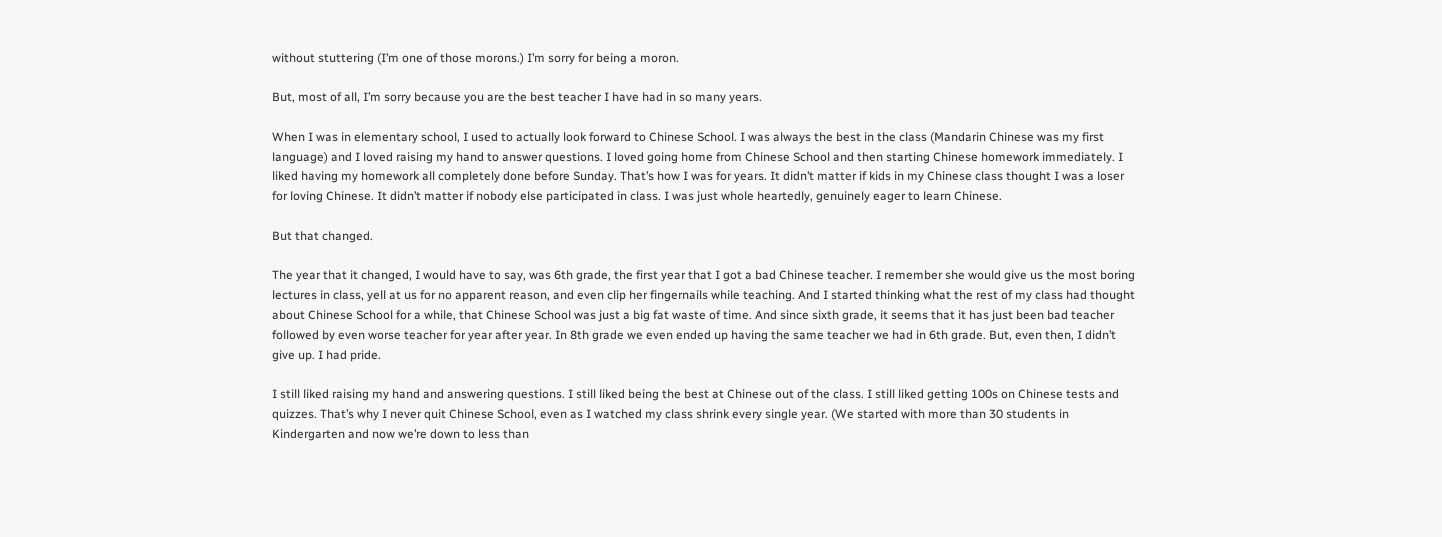without stuttering (I’m one of those morons.) I’m sorry for being a moron.

But, most of all, I’m sorry because you are the best teacher I have had in so many years.

When I was in elementary school, I used to actually look forward to Chinese School. I was always the best in the class (Mandarin Chinese was my first language) and I loved raising my hand to answer questions. I loved going home from Chinese School and then starting Chinese homework immediately. I liked having my homework all completely done before Sunday. That’s how I was for years. It didn’t matter if kids in my Chinese class thought I was a loser for loving Chinese. It didn’t matter if nobody else participated in class. I was just whole heartedly, genuinely eager to learn Chinese.

But that changed.

The year that it changed, I would have to say, was 6th grade, the first year that I got a bad Chinese teacher. I remember she would give us the most boring lectures in class, yell at us for no apparent reason, and even clip her fingernails while teaching. And I started thinking what the rest of my class had thought about Chinese School for a while, that Chinese School was just a big fat waste of time. And since sixth grade, it seems that it has just been bad teacher followed by even worse teacher for year after year. In 8th grade we even ended up having the same teacher we had in 6th grade. But, even then, I didn’t give up. I had pride.

I still liked raising my hand and answering questions. I still liked being the best at Chinese out of the class. I still liked getting 100s on Chinese tests and quizzes. That’s why I never quit Chinese School, even as I watched my class shrink every single year. (We started with more than 30 students in Kindergarten and now we’re down to less than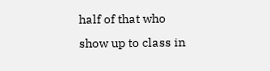half of that who show up to class in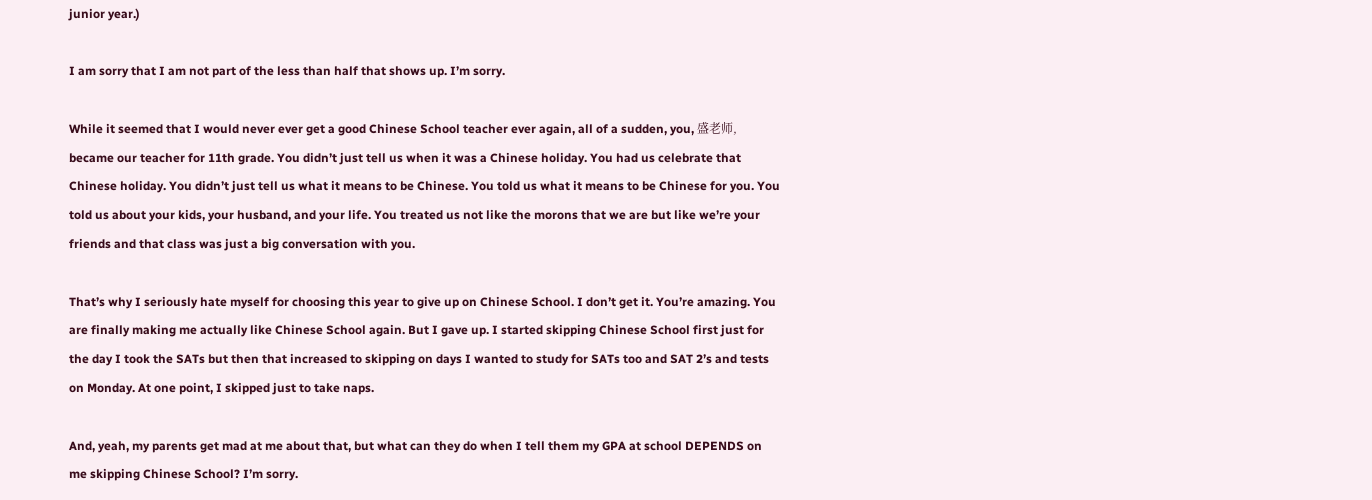junior year.)

I am sorry that I am not part of the less than half that shows up. I’m sorry.

While it seemed that I would never ever get a good Chinese School teacher ever again, all of a sudden, you, 盛老师, became our teacher for 11th grade. You didn’t just tell us when it was a Chinese holiday. You had us celebrate that Chinese holiday. You didn’t just tell us what it means to be Chinese. You told us what it means to be Chinese for you. You told us about your kids, your husband, and your life. You treated us not like the morons that we are but like we’re your friends and that class was just a big conversation with you.

That’s why I seriously hate myself for choosing this year to give up on Chinese School. I don’t get it. You’re amazing. You are finally making me actually like Chinese School again. But I gave up. I started skipping Chinese School first just for the day I took the SATs but then that increased to skipping on days I wanted to study for SATs too and SAT 2’s and tests on Monday. At one point, I skipped just to take naps.

And, yeah, my parents get mad at me about that, but what can they do when I tell them my GPA at school DEPENDS on me skipping Chinese School? I’m sorry.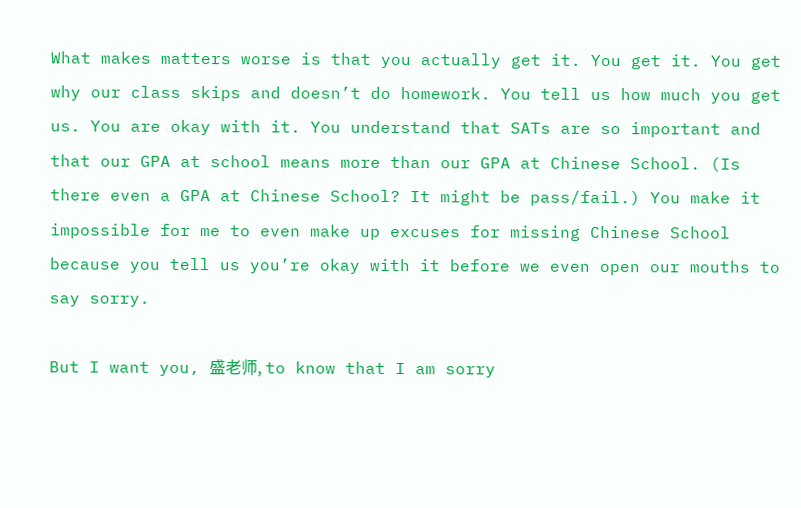What makes matters worse is that you actually get it. You get it. You get why our class skips and doesn’t do homework. You tell us how much you get us. You are okay with it. You understand that SATs are so important and that our GPA at school means more than our GPA at Chinese School. (Is there even a GPA at Chinese School? It might be pass/fail.) You make it impossible for me to even make up excuses for missing Chinese School because you tell us you’re okay with it before we even open our mouths to say sorry.

But I want you, 盛老师, to know that I am sorry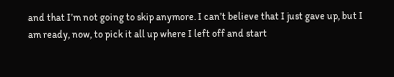and that I’m not going to skip anymore. I can’t believe that I just gave up, but I am ready, now, to pick it all up where I left off and start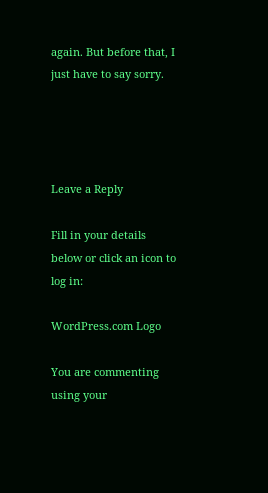again. But before that, I just have to say sorry.




Leave a Reply

Fill in your details below or click an icon to log in:

WordPress.com Logo

You are commenting using your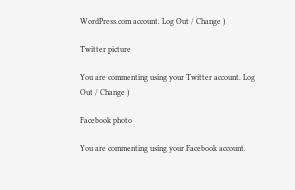WordPress.com account. Log Out / Change )

Twitter picture

You are commenting using your Twitter account. Log Out / Change )

Facebook photo

You are commenting using your Facebook account.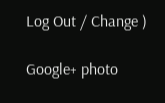Log Out / Change )

Google+ photo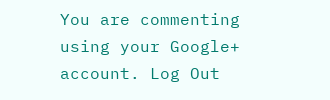You are commenting using your Google+ account. Log Out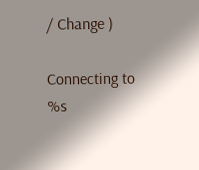/ Change )

Connecting to %s